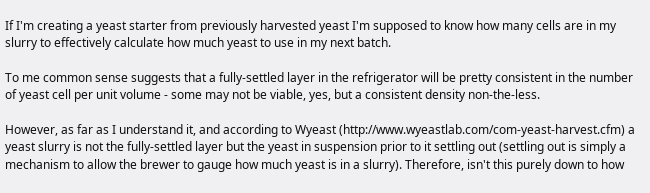If I'm creating a yeast starter from previously harvested yeast I'm supposed to know how many cells are in my slurry to effectively calculate how much yeast to use in my next batch.

To me common sense suggests that a fully-settled layer in the refrigerator will be pretty consistent in the number of yeast cell per unit volume - some may not be viable, yes, but a consistent density non-the-less.

However, as far as I understand it, and according to Wyeast (http://www.wyeastlab.com/com-yeast-harvest.cfm) a yeast slurry is not the fully-settled layer but the yeast in suspension prior to it settling out (settling out is simply a mechanism to allow the brewer to gauge how much yeast is in a slurry). Therefore, isn't this purely down to how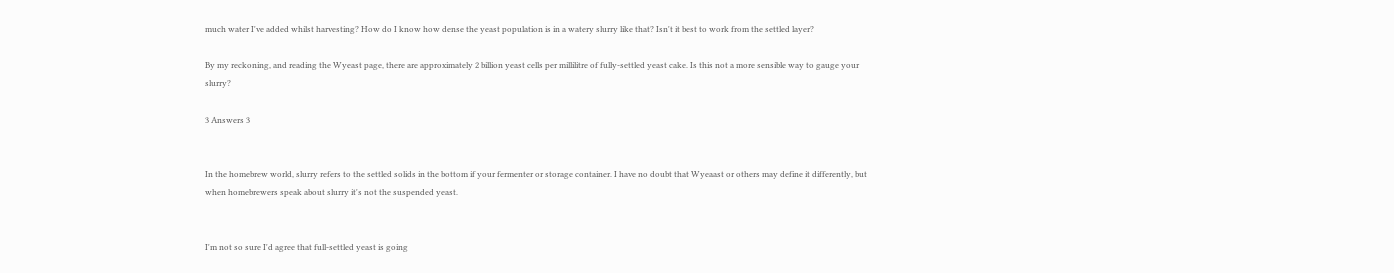much water I've added whilst harvesting? How do I know how dense the yeast population is in a watery slurry like that? Isn't it best to work from the settled layer?

By my reckoning, and reading the Wyeast page, there are approximately 2 billion yeast cells per millilitre of fully-settled yeast cake. Is this not a more sensible way to gauge your slurry?

3 Answers 3


In the homebrew world, slurry refers to the settled solids in the bottom if your fermenter or storage container. I have no doubt that Wyeaast or others may define it differently, but when homebrewers speak about slurry it's not the suspended yeast.


I'm not so sure I'd agree that full-settled yeast is going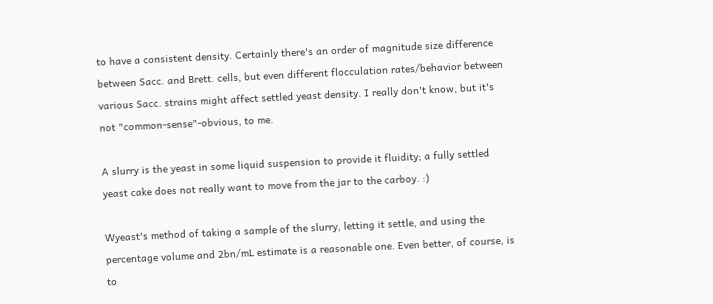to have a consistent density. Certainly there's an order of magnitude size difference between Sacc. and Brett. cells, but even different flocculation rates/behavior between various Sacc. strains might affect settled yeast density. I really don't know, but it's not "common-sense"-obvious, to me.

A slurry is the yeast in some liquid suspension to provide it fluidity; a fully settled yeast cake does not really want to move from the jar to the carboy. :)

Wyeast's method of taking a sample of the slurry, letting it settle, and using the percentage volume and 2bn/mL estimate is a reasonable one. Even better, of course, is to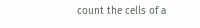count the cells of a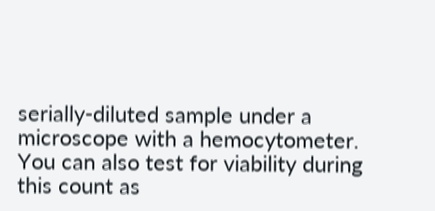serially-diluted sample under a microscope with a hemocytometer. You can also test for viability during this count as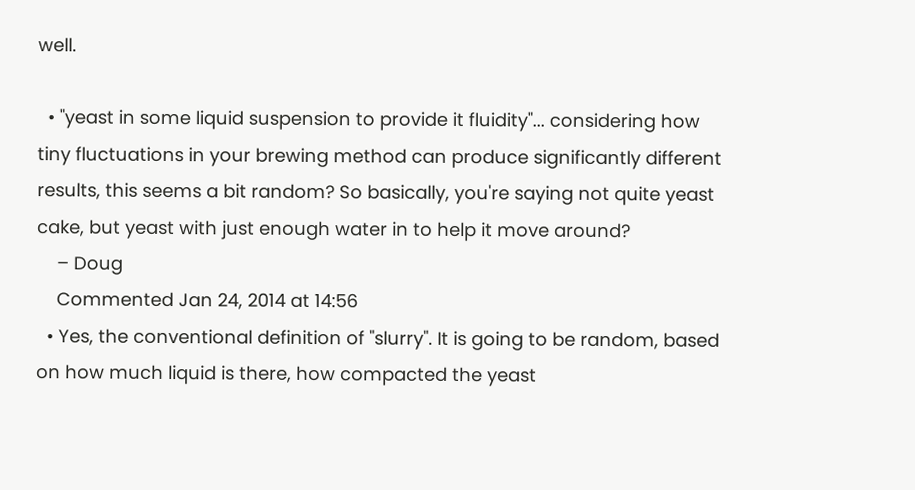well.

  • "yeast in some liquid suspension to provide it fluidity"... considering how tiny fluctuations in your brewing method can produce significantly different results, this seems a bit random? So basically, you're saying not quite yeast cake, but yeast with just enough water in to help it move around?
    – Doug
    Commented Jan 24, 2014 at 14:56
  • Yes, the conventional definition of "slurry". It is going to be random, based on how much liquid is there, how compacted the yeast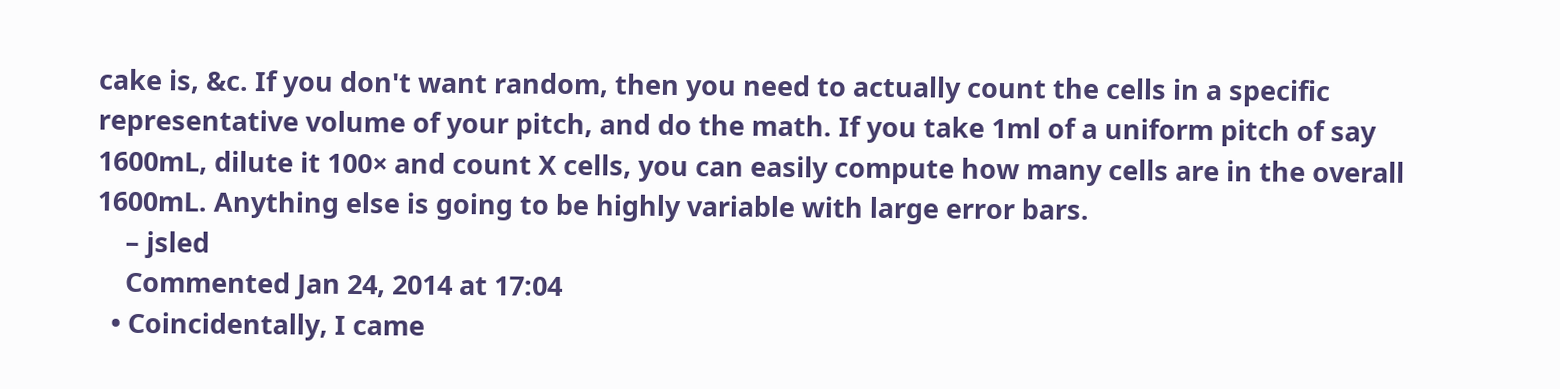cake is, &c. If you don't want random, then you need to actually count the cells in a specific representative volume of your pitch, and do the math. If you take 1ml of a uniform pitch of say 1600mL, dilute it 100× and count X cells, you can easily compute how many cells are in the overall 1600mL. Anything else is going to be highly variable with large error bars.
    – jsled
    Commented Jan 24, 2014 at 17:04
  • Coincidentally, I came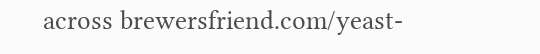across brewersfriend.com/yeast-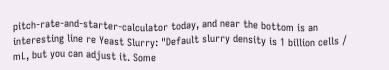pitch-rate-and-starter-calculator today, and near the bottom is an interesting line re Yeast Slurry: "Default slurry density is 1 billion cells / mL, but you can adjust it. Some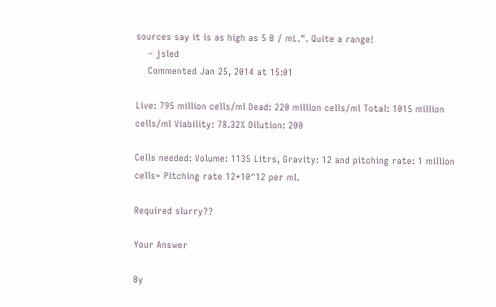sources say it is as high as 5 B / mL.". Quite a range!
    – jsled
    Commented Jan 25, 2014 at 15:01

Live: 795 million cells/ml Dead: 220 million cells/ml Total: 1015 million cells/ml Viability: 78.32% Dilution: 200

Cells needed: Volume: 1135 Litrs, Gravity: 12 and pitching rate: 1 million cells= Pitching rate 12*10^12 per ml.

Required slurry??

Your Answer

By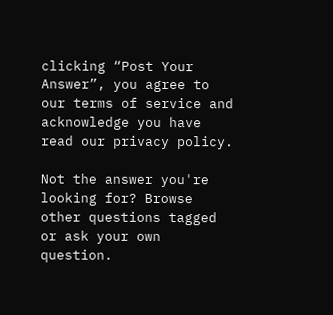clicking “Post Your Answer”, you agree to our terms of service and acknowledge you have read our privacy policy.

Not the answer you're looking for? Browse other questions tagged or ask your own question.